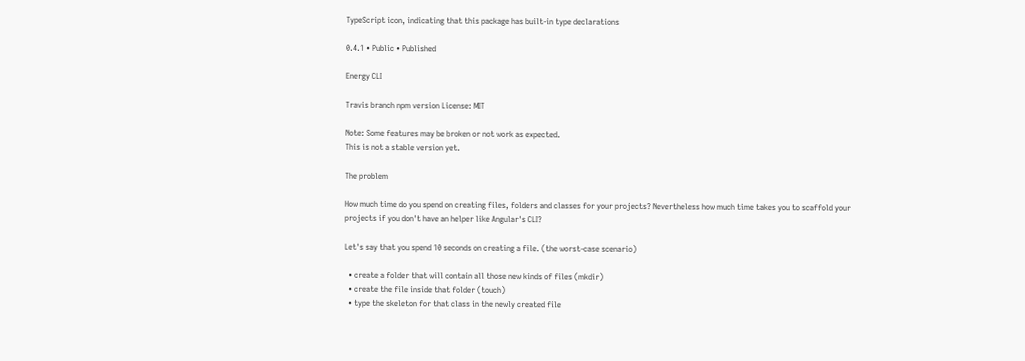TypeScript icon, indicating that this package has built-in type declarations

0.4.1 • Public • Published

Energy CLI

Travis branch npm version License: MIT

Note: Some features may be broken or not work as expected.
This is not a stable version yet.

The problem

How much time do you spend on creating files, folders and classes for your projects? Nevertheless how much time takes you to scaffold your projects if you don't have an helper like Angular's CLI?

Let's say that you spend 10 seconds on creating a file. (the worst-case scenario)

  • create a folder that will contain all those new kinds of files (mkdir)
  • create the file inside that folder (touch)
  • type the skeleton for that class in the newly created file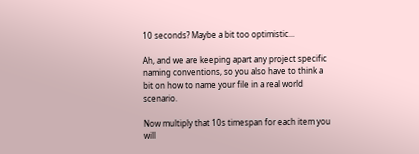10 seconds? Maybe a bit too optimistic...

Ah, and we are keeping apart any project specific naming conventions, so you also have to think a bit on how to name your file in a real world scenario.

Now multiply that 10s timespan for each item you will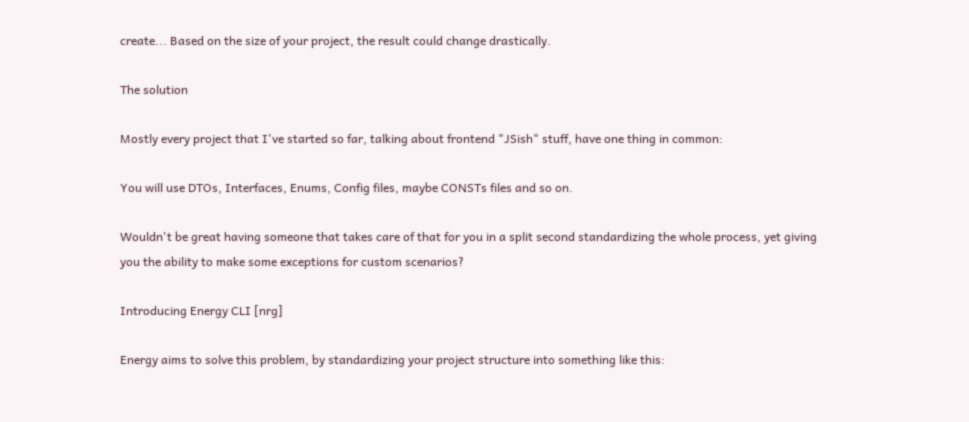create... Based on the size of your project, the result could change drastically.

The solution

Mostly every project that I've started so far, talking about frontend "JSish" stuff, have one thing in common:

You will use DTOs, Interfaces, Enums, Config files, maybe CONSTs files and so on.

Wouldn't be great having someone that takes care of that for you in a split second standardizing the whole process, yet giving you the ability to make some exceptions for custom scenarios?

Introducing Energy CLI [nrg]

Energy aims to solve this problem, by standardizing your project structure into something like this: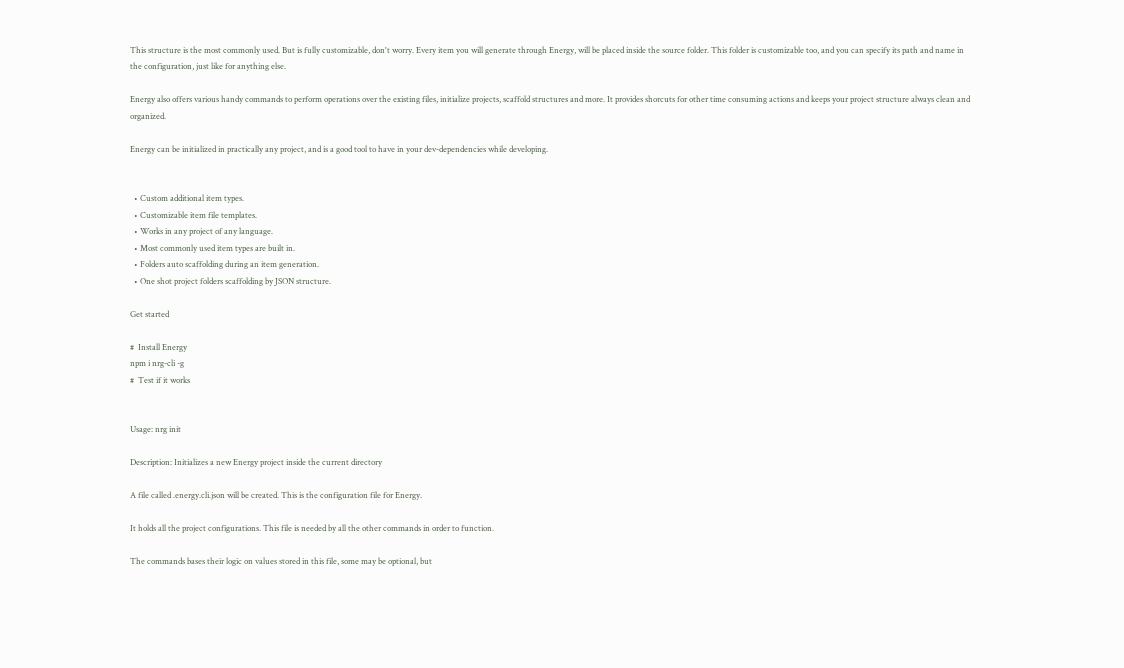This structure is the most commonly used. But is fully customizable, don't worry. Every item you will generate through Energy, will be placed inside the source folder. This folder is customizable too, and you can specify its path and name in the configuration, just like for anything else.

Energy also offers various handy commands to perform operations over the existing files, initialize projects, scaffold structures and more. It provides shorcuts for other time consuming actions and keeps your project structure always clean and organized.

Energy can be initialized in practically any project, and is a good tool to have in your dev-dependencies while developing.


  • Custom additional item types.
  • Customizable item file templates.
  • Works in any project of any language.
  • Most commonly used item types are built in.
  • Folders auto scaffolding during an item generation.
  • One shot project folders scaffolding by JSON structure.

Get started

#  Install Energy
npm i nrg-cli -g
#  Test if it works


Usage: nrg init

Description: Initializes a new Energy project inside the current directory

A file called .energy.cli.json will be created. This is the configuration file for Energy.

It holds all the project configurations. This file is needed by all the other commands in order to function.

The commands bases their logic on values stored in this file, some may be optional, but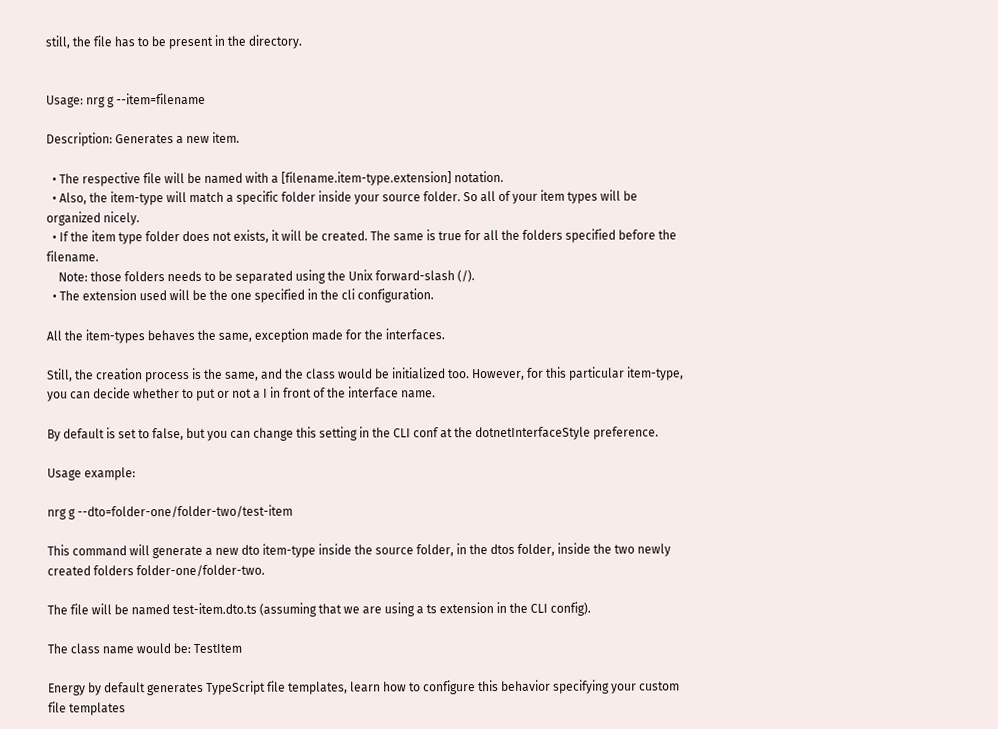still, the file has to be present in the directory.


Usage: nrg g --item=filename

Description: Generates a new item.

  • The respective file will be named with a [filename.item-type.extension] notation.
  • Also, the item-type will match a specific folder inside your source folder. So all of your item types will be organized nicely.
  • If the item type folder does not exists, it will be created. The same is true for all the folders specified before the filename.
    Note: those folders needs to be separated using the Unix forward-slash (/).
  • The extension used will be the one specified in the cli configuration.

All the item-types behaves the same, exception made for the interfaces.

Still, the creation process is the same, and the class would be initialized too. However, for this particular item-type, you can decide whether to put or not a I in front of the interface name.

By default is set to false, but you can change this setting in the CLI conf at the dotnetInterfaceStyle preference.

Usage example:

nrg g --dto=folder-one/folder-two/test-item

This command will generate a new dto item-type inside the source folder, in the dtos folder, inside the two newly created folders folder-one/folder-two.

The file will be named test-item.dto.ts (assuming that we are using a ts extension in the CLI config).

The class name would be: TestItem

Energy by default generates TypeScript file templates, learn how to configure this behavior specifying your custom file templates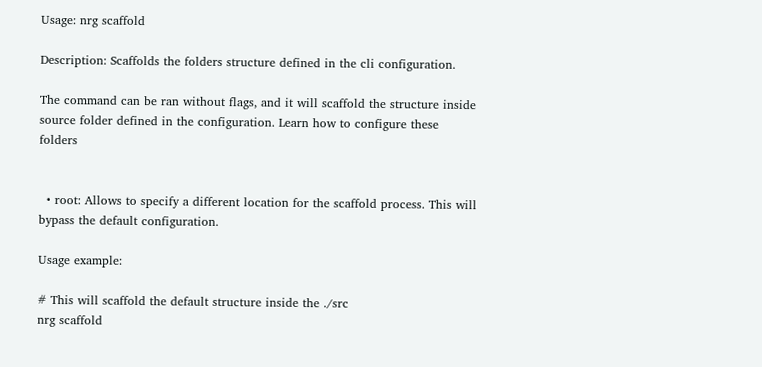Usage: nrg scaffold

Description: Scaffolds the folders structure defined in the cli configuration.

The command can be ran without flags, and it will scaffold the structure inside source folder defined in the configuration. Learn how to configure these folders


  • root: Allows to specify a different location for the scaffold process. This will bypass the default configuration.

Usage example:

# This will scaffold the default structure inside the ./src
nrg scaffold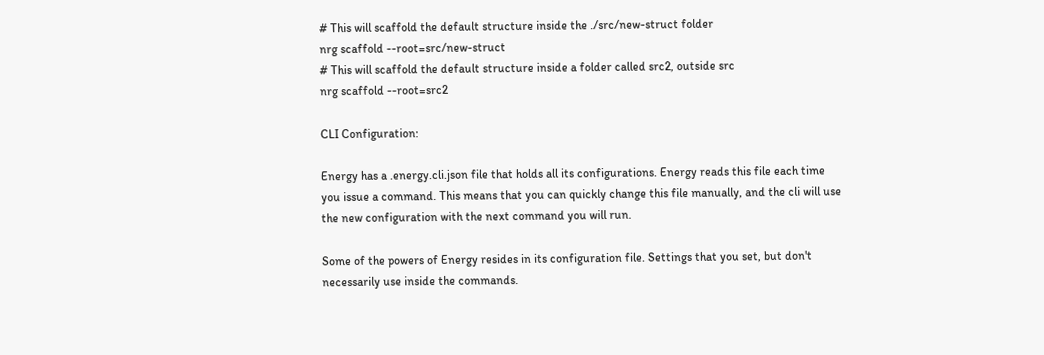# This will scaffold the default structure inside the ./src/new-struct folder
nrg scaffold --root=src/new-struct
# This will scaffold the default structure inside a folder called src2, outside src
nrg scaffold --root=src2

CLI Configuration:

Energy has a .energy.cli.json file that holds all its configurations. Energy reads this file each time you issue a command. This means that you can quickly change this file manually, and the cli will use the new configuration with the next command you will run.

Some of the powers of Energy resides in its configuration file. Settings that you set, but don't necessarily use inside the commands.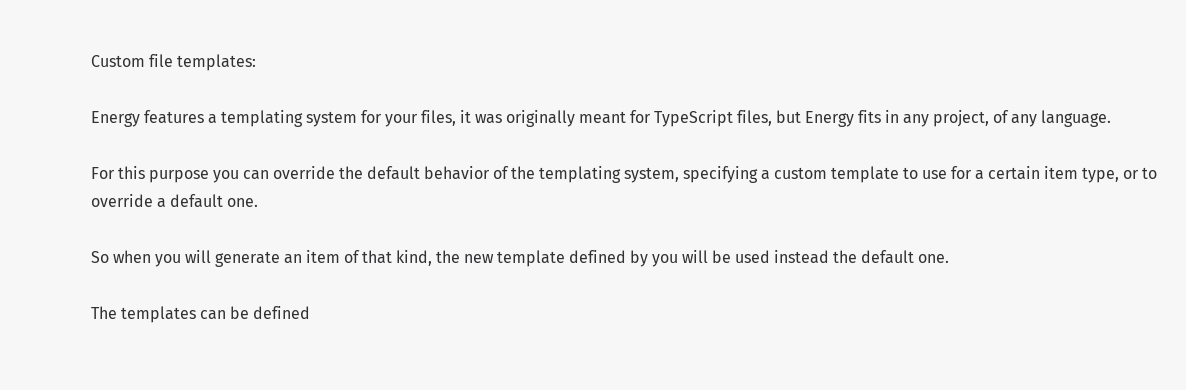Custom file templates:

Energy features a templating system for your files, it was originally meant for TypeScript files, but Energy fits in any project, of any language.

For this purpose you can override the default behavior of the templating system, specifying a custom template to use for a certain item type, or to override a default one.

So when you will generate an item of that kind, the new template defined by you will be used instead the default one.

The templates can be defined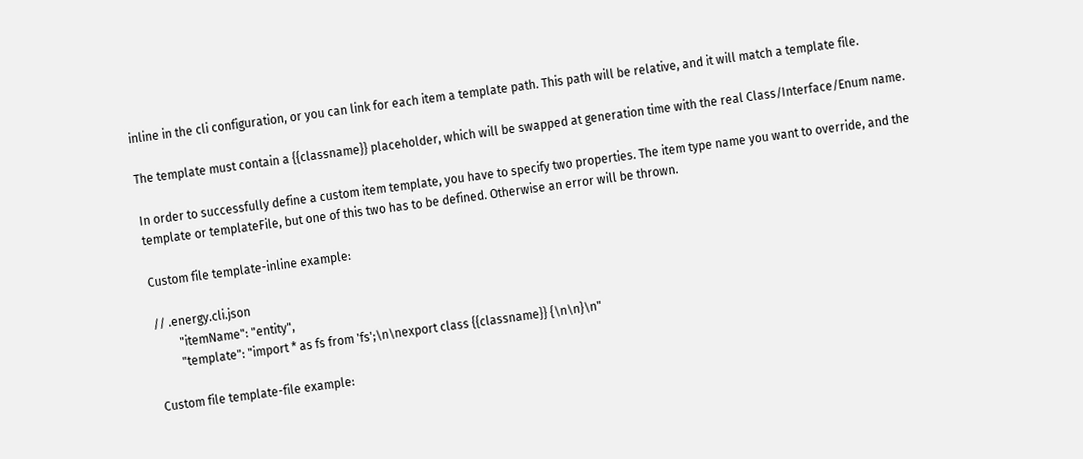inline in the cli configuration, or you can link for each item a template path. This path will be relative, and it will match a template file.

The template must contain a {{classname}} placeholder, which will be swapped at generation time with the real Class/Interface/Enum name.

In order to successfully define a custom item template, you have to specify two properties. The item type name you want to override, and the template or templateFile, but one of this two has to be defined. Otherwise an error will be thrown.

Custom file template-inline example:

// .energy.cli.json
        "itemName": "entity",
        "template": "import * as fs from 'fs';\n\nexport class {{classname}} {\n\n}\n"

Custom file template-file example: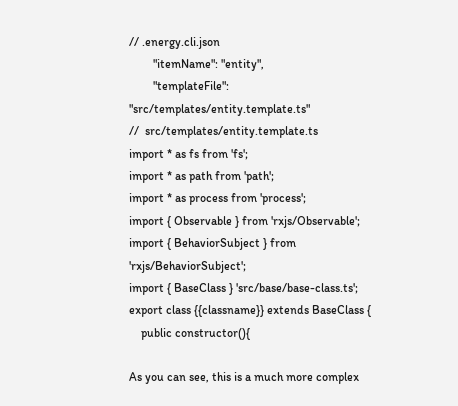// .energy.cli.json
        "itemName": "entity",
        "templateFile": "src/templates/entity.template.ts"
//  src/templates/entity.template.ts
import * as fs from 'fs';
import * as path from 'path';
import * as process from 'process';
import { Observable } from 'rxjs/Observable';
import { BehaviorSubject } from 'rxjs/BehaviorSubject';
import { BaseClass } 'src/base/base-class.ts';
export class {{classname}} extends BaseClass {
    public constructor(){

As you can see, this is a much more complex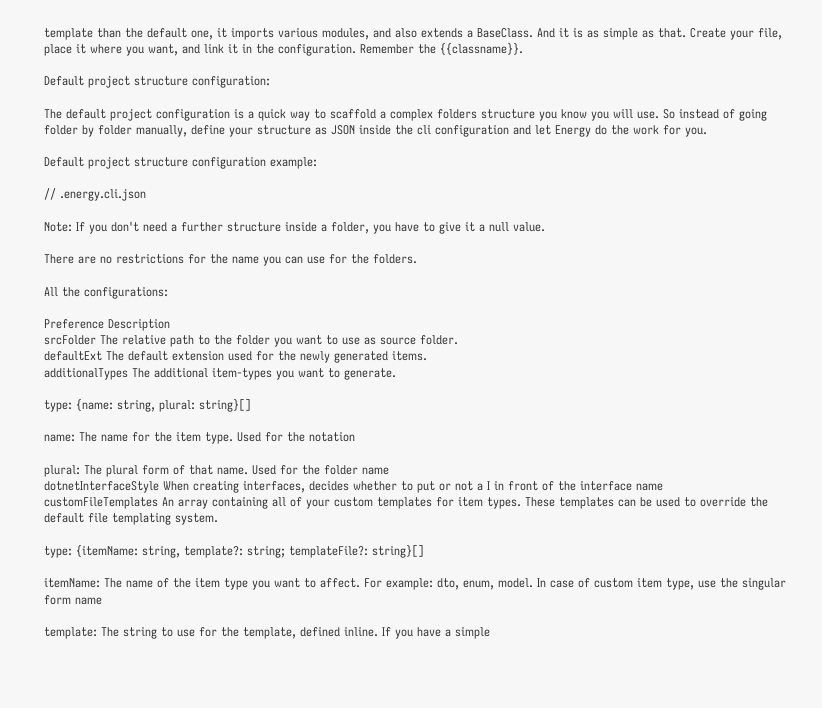template than the default one, it imports various modules, and also extends a BaseClass. And it is as simple as that. Create your file, place it where you want, and link it in the configuration. Remember the {{classname}}.

Default project structure configuration:

The default project configuration is a quick way to scaffold a complex folders structure you know you will use. So instead of going folder by folder manually, define your structure as JSON inside the cli configuration and let Energy do the work for you.

Default project structure configuration example:

// .energy.cli.json

Note: If you don't need a further structure inside a folder, you have to give it a null value.

There are no restrictions for the name you can use for the folders.

All the configurations:

Preference Description
srcFolder The relative path to the folder you want to use as source folder.
defaultExt The default extension used for the newly generated items.
additionalTypes The additional item-types you want to generate.

type: {name: string, plural: string}[]

name: The name for the item type. Used for the notation

plural: The plural form of that name. Used for the folder name
dotnetInterfaceStyle When creating interfaces, decides whether to put or not a I in front of the interface name
customFileTemplates An array containing all of your custom templates for item types. These templates can be used to override the default file templating system.

type: {itemName: string, template?: string; templateFile?: string}[]

itemName: The name of the item type you want to affect. For example: dto, enum, model. In case of custom item type, use the singular form name

template: The string to use for the template, defined inline. If you have a simple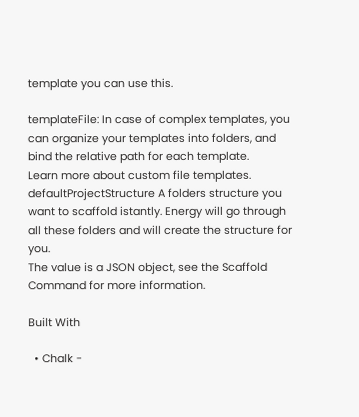template you can use this.

templateFile: In case of complex templates, you can organize your templates into folders, and bind the relative path for each template.
Learn more about custom file templates.
defaultProjectStructure A folders structure you want to scaffold istantly. Energy will go through all these folders and will create the structure for you.
The value is a JSON object, see the Scaffold Command for more information.

Built With

  • Chalk -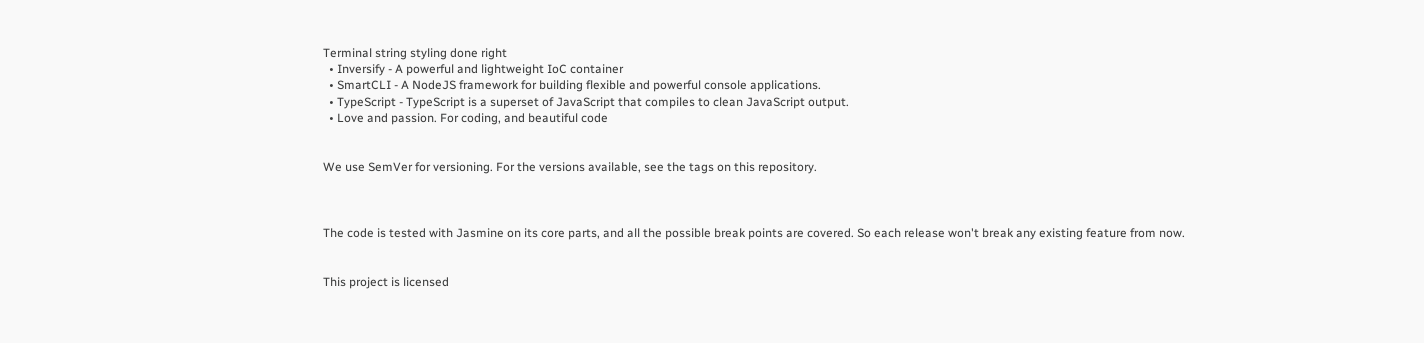Terminal string styling done right
  • Inversify - A powerful and lightweight IoC container
  • SmartCLI - A NodeJS framework for building flexible and powerful console applications.
  • TypeScript - TypeScript is a superset of JavaScript that compiles to clean JavaScript output.
  • Love and passion. For coding, and beautiful code


We use SemVer for versioning. For the versions available, see the tags on this repository.



The code is tested with Jasmine on its core parts, and all the possible break points are covered. So each release won't break any existing feature from now.


This project is licensed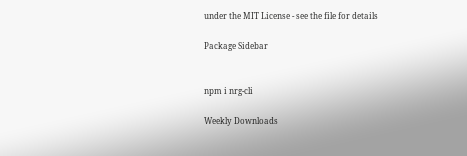under the MIT License - see the file for details

Package Sidebar


npm i nrg-cli

Weekly Downloads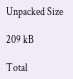Unpacked Size

209 kB

Total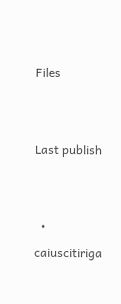Files


Last publish


  • caiuscitiriga